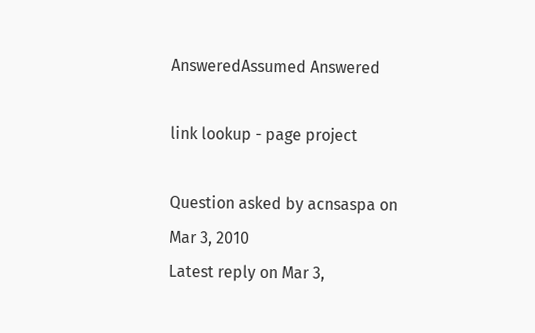AnsweredAssumed Answered

link lookup - page project

Question asked by acnsaspa on Mar 3, 2010
Latest reply on Mar 3,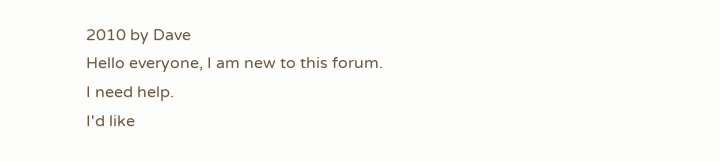2010 by Dave
Hello everyone, I am new to this forum.
I need help.
I'd like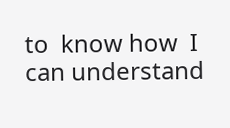to  know how  I can understand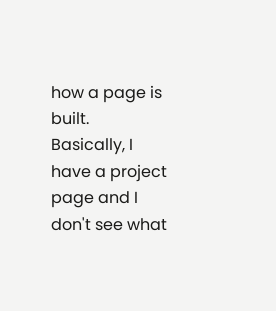how a page is built.
Basically, I have a project page and I don't see what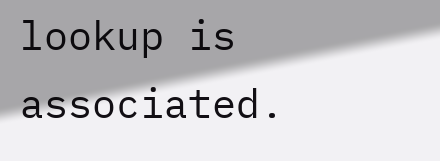lookup is associated.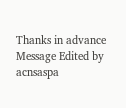Thanks in advance    Message Edited by acnsaspa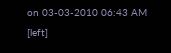on 03-03-2010 06:43 AM [left]